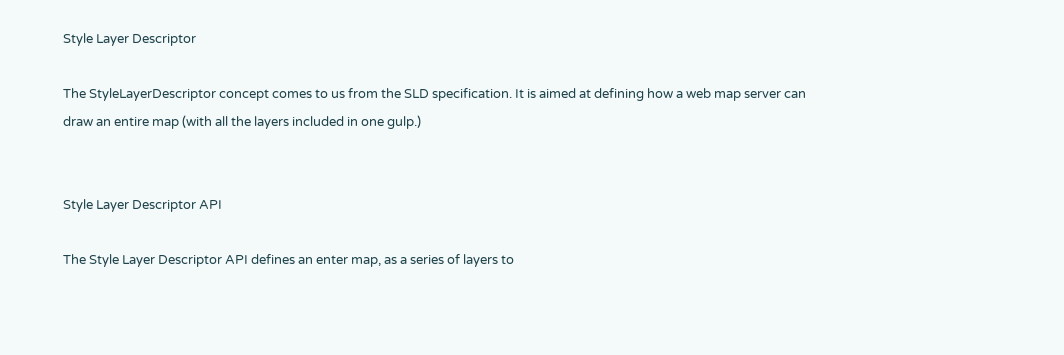Style Layer Descriptor

The StyleLayerDescriptor concept comes to us from the SLD specification. It is aimed at defining how a web map server can draw an entire map (with all the layers included in one gulp.)


Style Layer Descriptor API

The Style Layer Descriptor API defines an enter map, as a series of layers to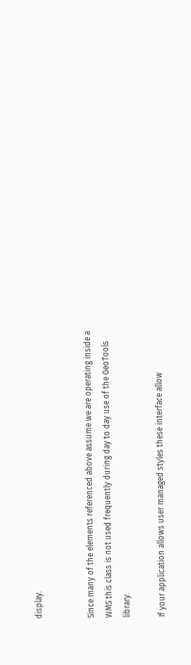display.


Since many of the elements referenced above assume we are operating inside a WMS this class is not used frequently during day to day use of the GeoTools library.

If your application allows user managed styles these interface allow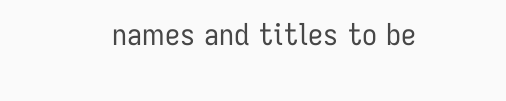names and titles to be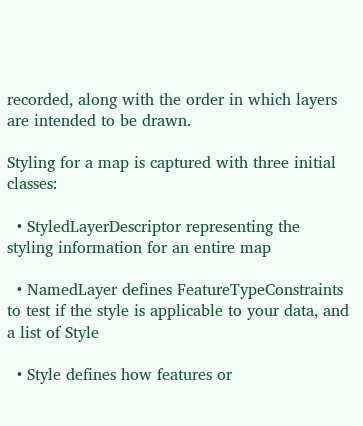recorded, along with the order in which layers are intended to be drawn.

Styling for a map is captured with three initial classes:

  • StyledLayerDescriptor representing the styling information for an entire map

  • NamedLayer defines FeatureTypeConstraints to test if the style is applicable to your data, and a list of Style

  • Style defines how features or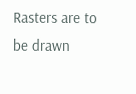Rasters are to be drawn